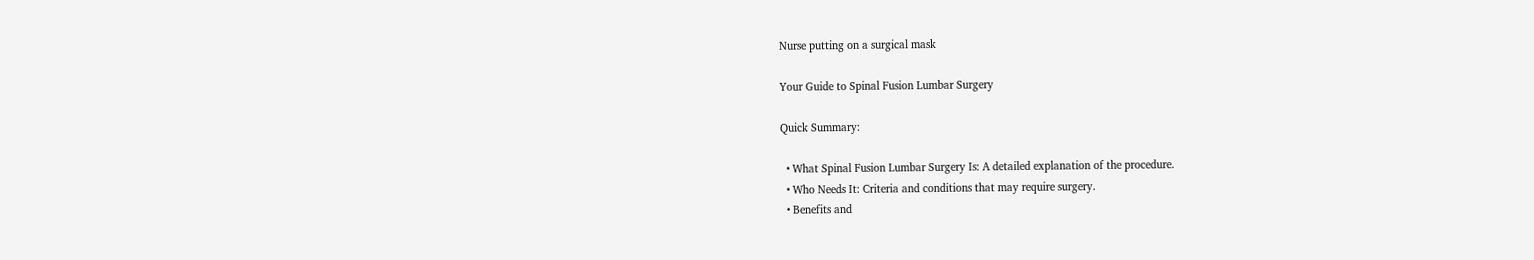Nurse putting on a surgical mask

Your Guide to Spinal Fusion Lumbar Surgery

Quick Summary:

  • What Spinal Fusion Lumbar Surgery Is: A detailed explanation of the procedure.
  • Who Needs It: Criteria and conditions that may require surgery.
  • Benefits and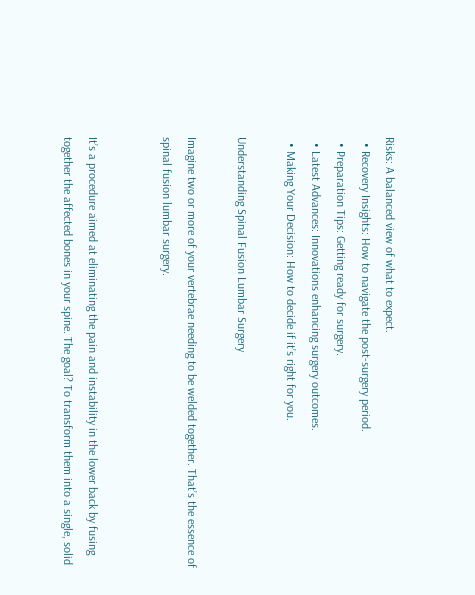Risks: A balanced view of what to expect.
  • Recovery Insights: How to navigate the post-surgery period.
  • Preparation Tips: Getting ready for surgery.
  • Latest Advances: Innovations enhancing surgery outcomes.
  • Making Your Decision: How to decide if it’s right for you.

Understanding Spinal Fusion Lumbar Surgery

Imagine two or more of your vertebrae needing to be welded together. That’s the essence of spinal fusion lumbar surgery.


It’s a procedure aimed at eliminating the pain and instability in the lower back by fusing together the affected bones in your spine. The goal? To transform them into a single, solid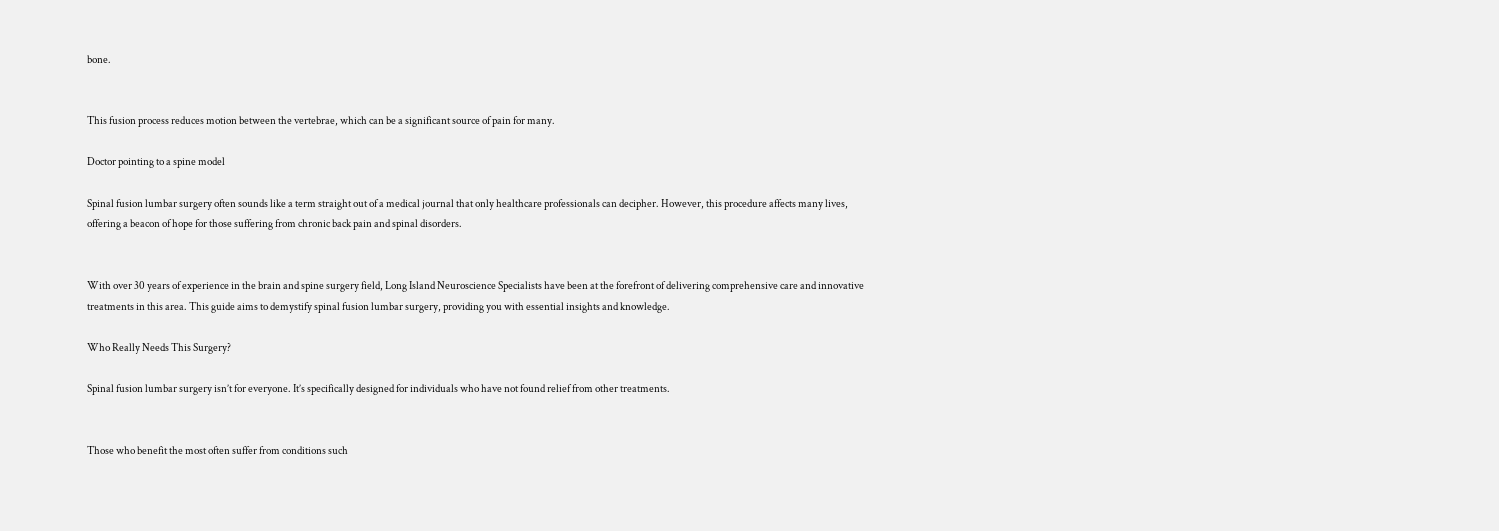bone.


This fusion process reduces motion between the vertebrae, which can be a significant source of pain for many.

Doctor pointing to a spine model

Spinal fusion lumbar surgery often sounds like a term straight out of a medical journal that only healthcare professionals can decipher. However, this procedure affects many lives, offering a beacon of hope for those suffering from chronic back pain and spinal disorders.


With over 30 years of experience in the brain and spine surgery field, Long Island Neuroscience Specialists have been at the forefront of delivering comprehensive care and innovative treatments in this area. This guide aims to demystify spinal fusion lumbar surgery, providing you with essential insights and knowledge.

Who Really Needs This Surgery?

Spinal fusion lumbar surgery isn’t for everyone. It’s specifically designed for individuals who have not found relief from other treatments.


Those who benefit the most often suffer from conditions such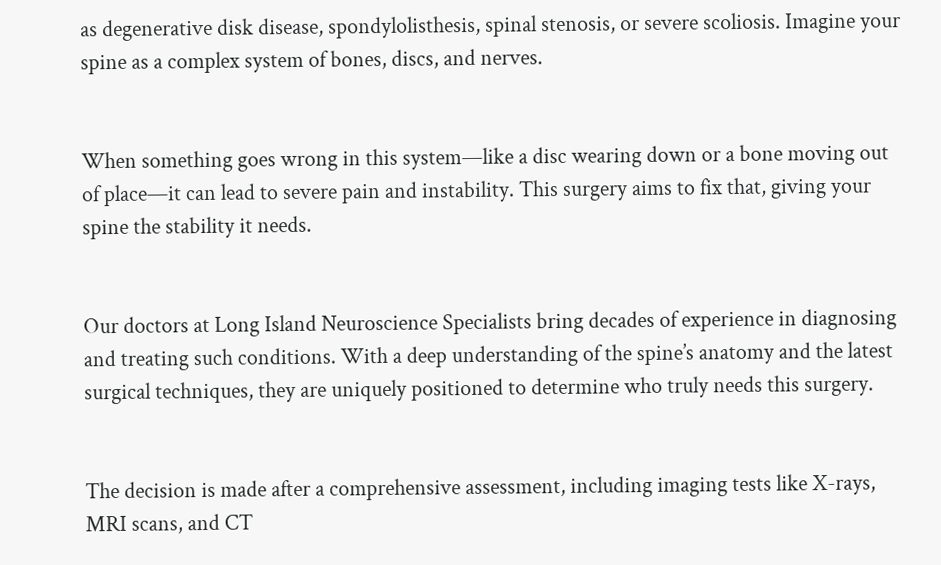as degenerative disk disease, spondylolisthesis, spinal stenosis, or severe scoliosis. Imagine your spine as a complex system of bones, discs, and nerves.


When something goes wrong in this system—like a disc wearing down or a bone moving out of place—it can lead to severe pain and instability. This surgery aims to fix that, giving your spine the stability it needs.


Our doctors at Long Island Neuroscience Specialists bring decades of experience in diagnosing and treating such conditions. With a deep understanding of the spine’s anatomy and the latest surgical techniques, they are uniquely positioned to determine who truly needs this surgery.


The decision is made after a comprehensive assessment, including imaging tests like X-rays, MRI scans, and CT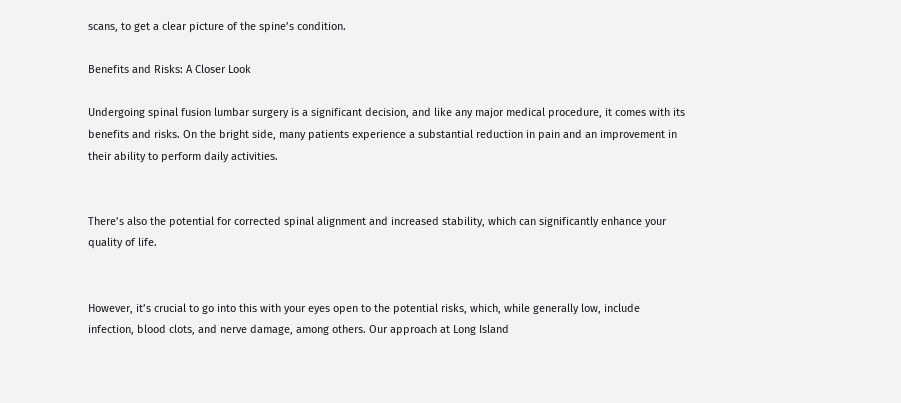scans, to get a clear picture of the spine’s condition.

Benefits and Risks: A Closer Look

Undergoing spinal fusion lumbar surgery is a significant decision, and like any major medical procedure, it comes with its benefits and risks. On the bright side, many patients experience a substantial reduction in pain and an improvement in their ability to perform daily activities.


There’s also the potential for corrected spinal alignment and increased stability, which can significantly enhance your quality of life.


However, it’s crucial to go into this with your eyes open to the potential risks, which, while generally low, include infection, blood clots, and nerve damage, among others. Our approach at Long Island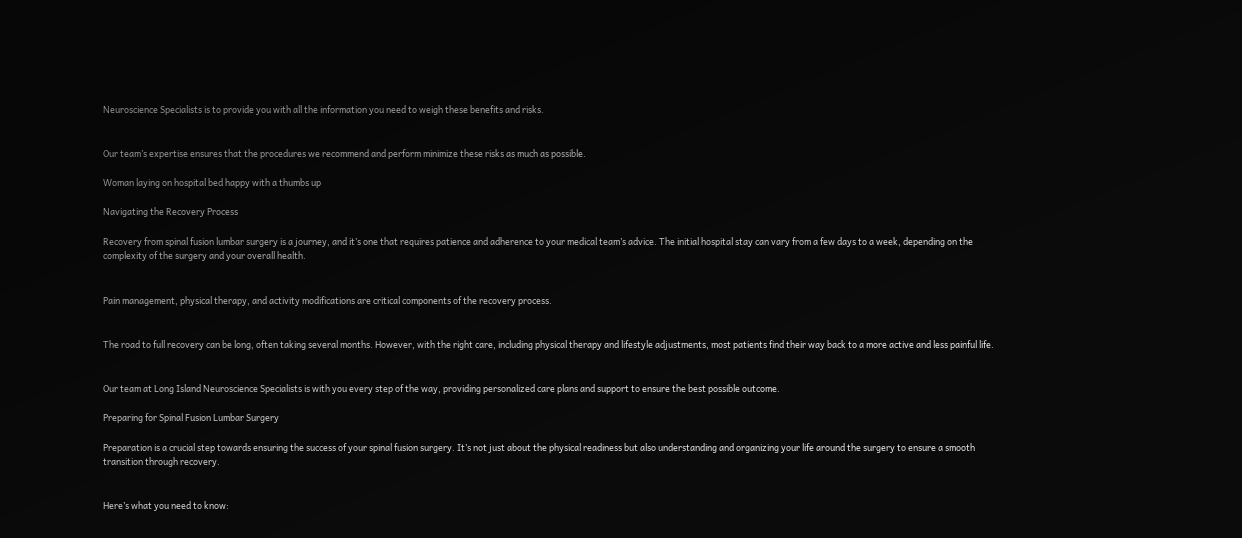Neuroscience Specialists is to provide you with all the information you need to weigh these benefits and risks.


Our team’s expertise ensures that the procedures we recommend and perform minimize these risks as much as possible.

Woman laying on hospital bed happy with a thumbs up

Navigating the Recovery Process

Recovery from spinal fusion lumbar surgery is a journey, and it’s one that requires patience and adherence to your medical team’s advice. The initial hospital stay can vary from a few days to a week, depending on the complexity of the surgery and your overall health.


Pain management, physical therapy, and activity modifications are critical components of the recovery process.


The road to full recovery can be long, often taking several months. However, with the right care, including physical therapy and lifestyle adjustments, most patients find their way back to a more active and less painful life.


Our team at Long Island Neuroscience Specialists is with you every step of the way, providing personalized care plans and support to ensure the best possible outcome.

Preparing for Spinal Fusion Lumbar Surgery

Preparation is a crucial step towards ensuring the success of your spinal fusion surgery. It’s not just about the physical readiness but also understanding and organizing your life around the surgery to ensure a smooth transition through recovery.


Here’s what you need to know: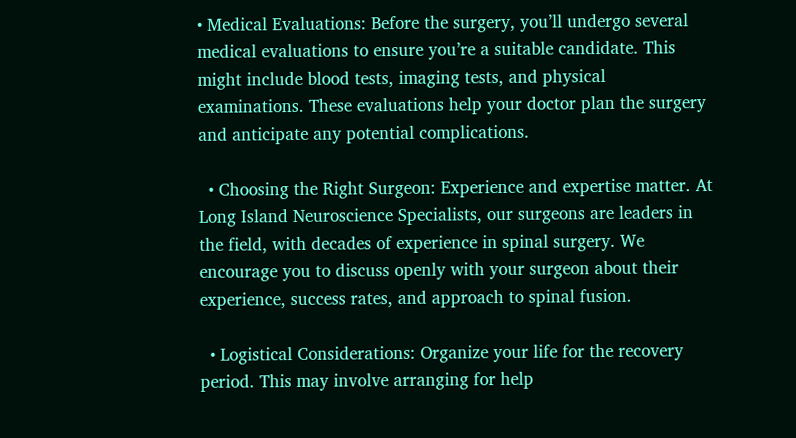• Medical Evaluations: Before the surgery, you’ll undergo several medical evaluations to ensure you’re a suitable candidate. This might include blood tests, imaging tests, and physical examinations. These evaluations help your doctor plan the surgery and anticipate any potential complications.

  • Choosing the Right Surgeon: Experience and expertise matter. At Long Island Neuroscience Specialists, our surgeons are leaders in the field, with decades of experience in spinal surgery. We encourage you to discuss openly with your surgeon about their experience, success rates, and approach to spinal fusion.

  • Logistical Considerations: Organize your life for the recovery period. This may involve arranging for help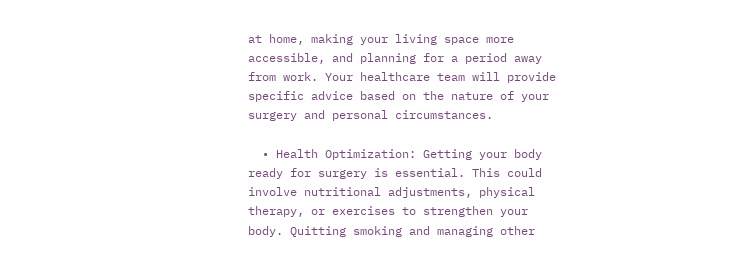at home, making your living space more accessible, and planning for a period away from work. Your healthcare team will provide specific advice based on the nature of your surgery and personal circumstances.

  • Health Optimization: Getting your body ready for surgery is essential. This could involve nutritional adjustments, physical therapy, or exercises to strengthen your body. Quitting smoking and managing other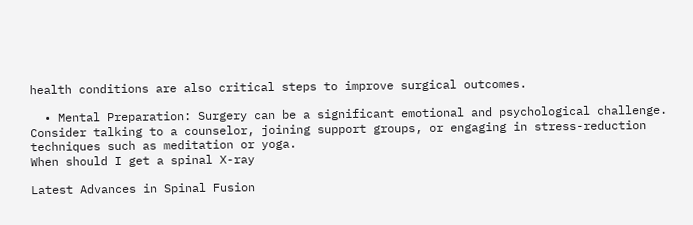health conditions are also critical steps to improve surgical outcomes.

  • Mental Preparation: Surgery can be a significant emotional and psychological challenge. Consider talking to a counselor, joining support groups, or engaging in stress-reduction techniques such as meditation or yoga.
When should I get a spinal X-ray

Latest Advances in Spinal Fusion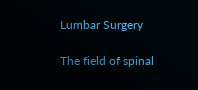Lumbar Surgery

The field of spinal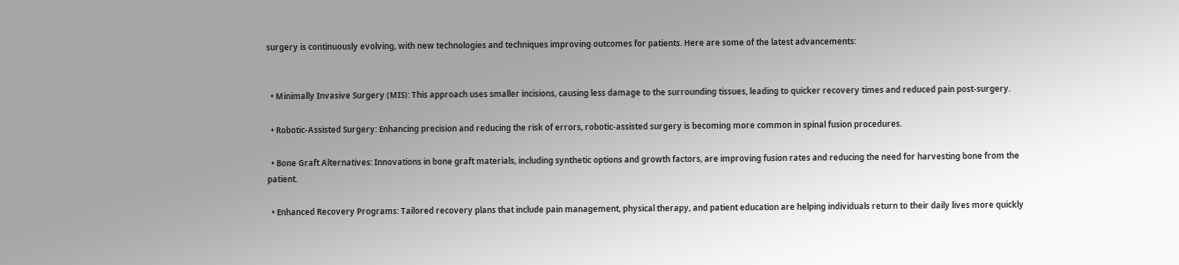surgery is continuously evolving, with new technologies and techniques improving outcomes for patients. Here are some of the latest advancements:


  • Minimally Invasive Surgery (MIS): This approach uses smaller incisions, causing less damage to the surrounding tissues, leading to quicker recovery times and reduced pain post-surgery.

  • Robotic-Assisted Surgery: Enhancing precision and reducing the risk of errors, robotic-assisted surgery is becoming more common in spinal fusion procedures.

  • Bone Graft Alternatives: Innovations in bone graft materials, including synthetic options and growth factors, are improving fusion rates and reducing the need for harvesting bone from the patient.

  • Enhanced Recovery Programs: Tailored recovery plans that include pain management, physical therapy, and patient education are helping individuals return to their daily lives more quickly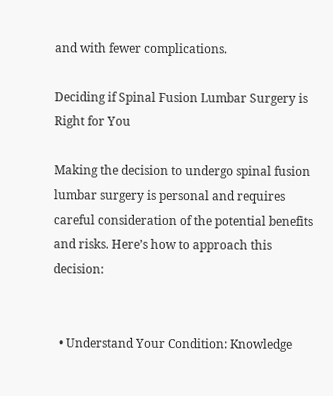and with fewer complications.

Deciding if Spinal Fusion Lumbar Surgery is Right for You

Making the decision to undergo spinal fusion lumbar surgery is personal and requires careful consideration of the potential benefits and risks. Here’s how to approach this decision:


  • Understand Your Condition: Knowledge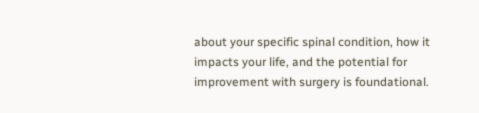about your specific spinal condition, how it impacts your life, and the potential for improvement with surgery is foundational.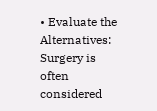• Evaluate the Alternatives: Surgery is often considered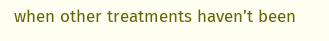when other treatments haven’t been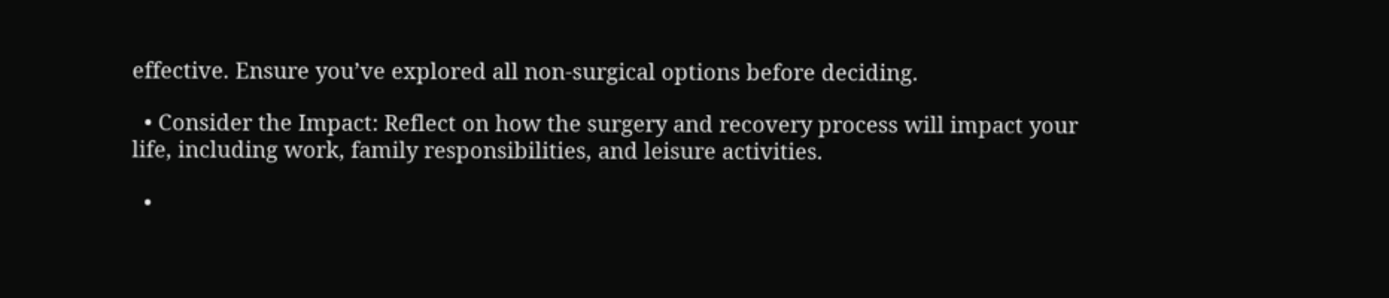effective. Ensure you’ve explored all non-surgical options before deciding.

  • Consider the Impact: Reflect on how the surgery and recovery process will impact your life, including work, family responsibilities, and leisure activities.

  •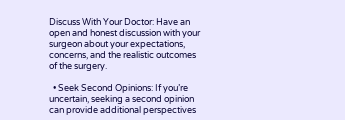Discuss With Your Doctor: Have an open and honest discussion with your surgeon about your expectations, concerns, and the realistic outcomes of the surgery.

  • Seek Second Opinions: If you’re uncertain, seeking a second opinion can provide additional perspectives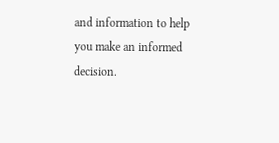and information to help you make an informed decision.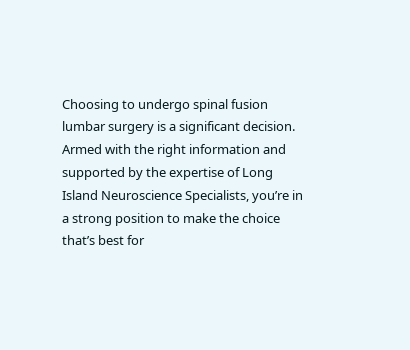Choosing to undergo spinal fusion lumbar surgery is a significant decision. Armed with the right information and supported by the expertise of Long Island Neuroscience Specialists, you’re in a strong position to make the choice that’s best for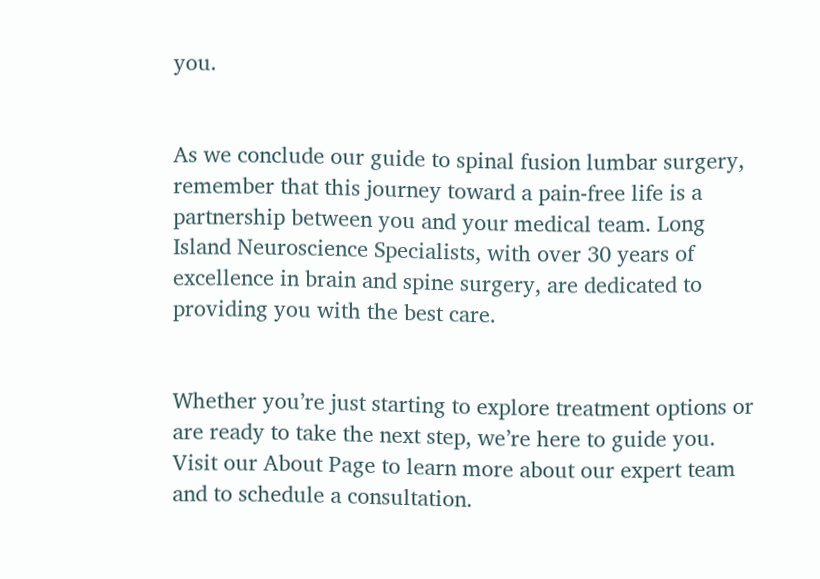you.


As we conclude our guide to spinal fusion lumbar surgery, remember that this journey toward a pain-free life is a partnership between you and your medical team. Long Island Neuroscience Specialists, with over 30 years of excellence in brain and spine surgery, are dedicated to providing you with the best care.


Whether you’re just starting to explore treatment options or are ready to take the next step, we’re here to guide you. Visit our About Page to learn more about our expert team and to schedule a consultation.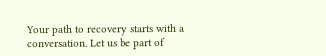Your path to recovery starts with a conversation. Let us be part of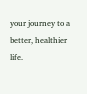your journey to a better, healthier life.